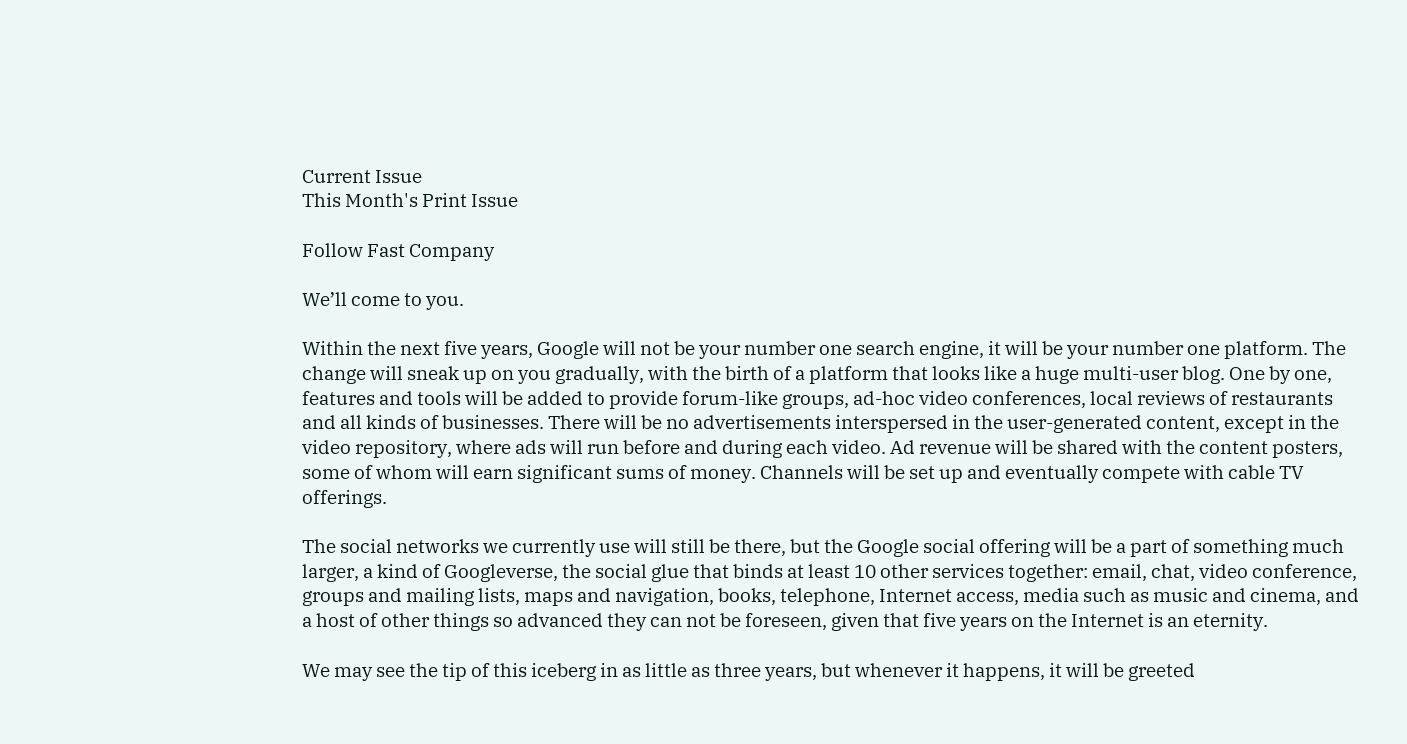Current Issue
This Month's Print Issue

Follow Fast Company

We’ll come to you.

Within the next five years, Google will not be your number one search engine, it will be your number one platform. The change will sneak up on you gradually, with the birth of a platform that looks like a huge multi-user blog. One by one, features and tools will be added to provide forum-like groups, ad-hoc video conferences, local reviews of restaurants and all kinds of businesses. There will be no advertisements interspersed in the user-generated content, except in the video repository, where ads will run before and during each video. Ad revenue will be shared with the content posters, some of whom will earn significant sums of money. Channels will be set up and eventually compete with cable TV offerings.

The social networks we currently use will still be there, but the Google social offering will be a part of something much larger, a kind of Googleverse, the social glue that binds at least 10 other services together: email, chat, video conference, groups and mailing lists, maps and navigation, books, telephone, Internet access, media such as music and cinema, and a host of other things so advanced they can not be foreseen, given that five years on the Internet is an eternity.

We may see the tip of this iceberg in as little as three years, but whenever it happens, it will be greeted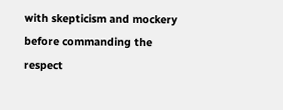with skepticism and mockery before commanding the respect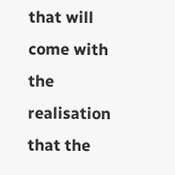that will come with the realisation that the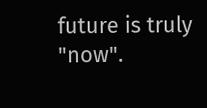future is truly "now".